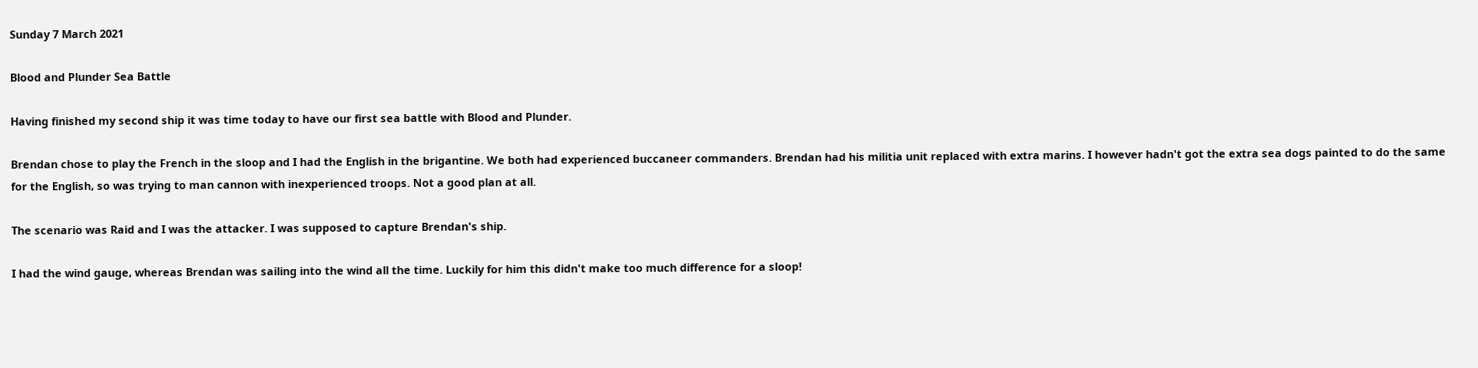Sunday 7 March 2021

Blood and Plunder Sea Battle

Having finished my second ship it was time today to have our first sea battle with Blood and Plunder.

Brendan chose to play the French in the sloop and I had the English in the brigantine. We both had experienced buccaneer commanders. Brendan had his militia unit replaced with extra marins. I however hadn't got the extra sea dogs painted to do the same for the English, so was trying to man cannon with inexperienced troops. Not a good plan at all.

The scenario was Raid and I was the attacker. I was supposed to capture Brendan's ship.

I had the wind gauge, whereas Brendan was sailing into the wind all the time. Luckily for him this didn't make too much difference for a sloop!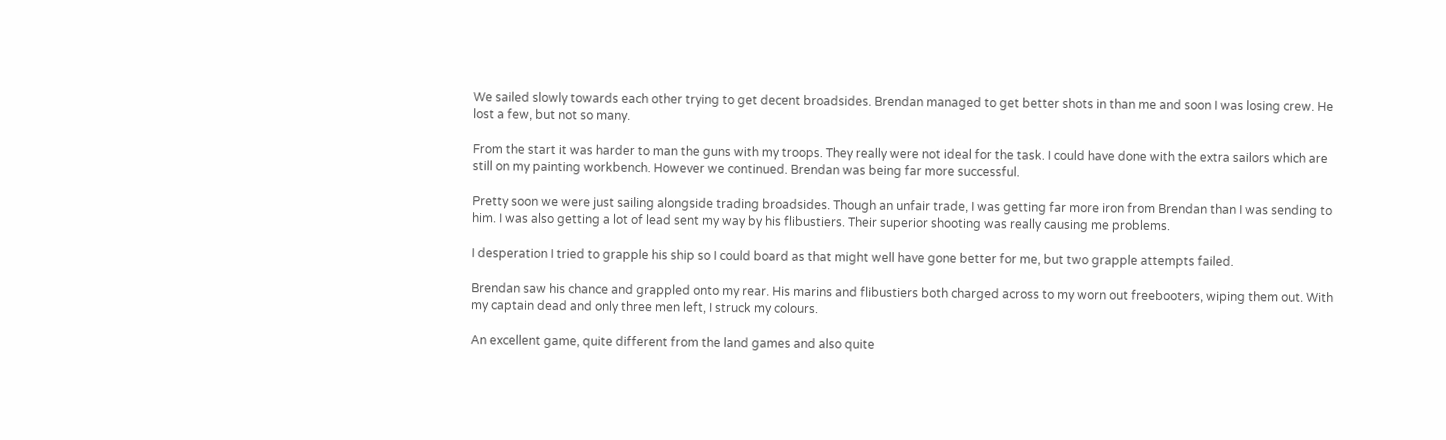We sailed slowly towards each other trying to get decent broadsides. Brendan managed to get better shots in than me and soon I was losing crew. He lost a few, but not so many.

From the start it was harder to man the guns with my troops. They really were not ideal for the task. I could have done with the extra sailors which are still on my painting workbench. However we continued. Brendan was being far more successful.

Pretty soon we were just sailing alongside trading broadsides. Though an unfair trade, I was getting far more iron from Brendan than I was sending to him. I was also getting a lot of lead sent my way by his flibustiers. Their superior shooting was really causing me problems.

I desperation I tried to grapple his ship so I could board as that might well have gone better for me, but two grapple attempts failed.

Brendan saw his chance and grappled onto my rear. His marins and flibustiers both charged across to my worn out freebooters, wiping them out. With my captain dead and only three men left, I struck my colours.

An excellent game, quite different from the land games and also quite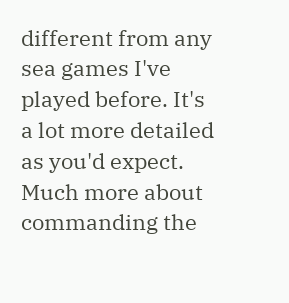different from any sea games I've played before. It's a lot more detailed as you'd expect. Much more about commanding the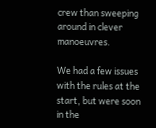crew than sweeping around in clever manoeuvres.

We had a few issues with the rules at the start, but were soon in the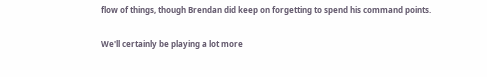flow of things, though Brendan did keep on forgetting to spend his command points.

We'll certainly be playing a lot more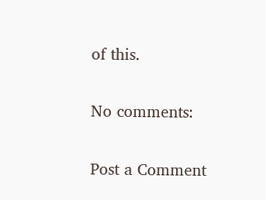of this.

No comments:

Post a Comment